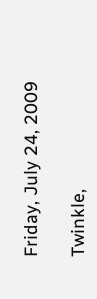Friday, July 24, 2009

Twinkle,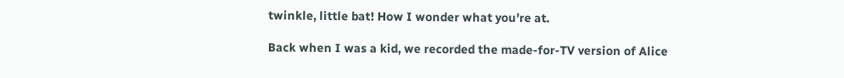twinkle, little bat! How I wonder what you're at.

Back when I was a kid, we recorded the made-for-TV version of Alice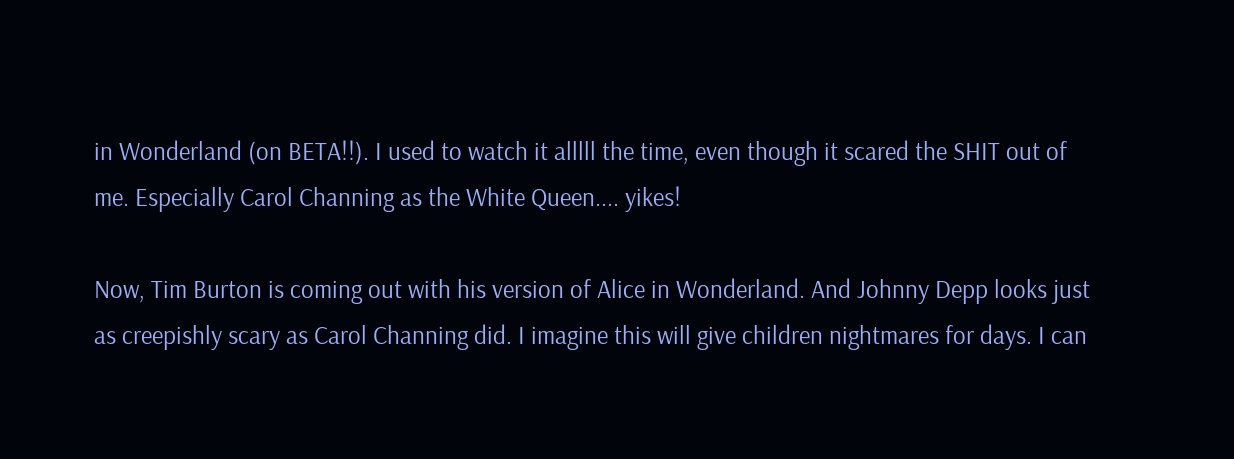in Wonderland (on BETA!!). I used to watch it alllll the time, even though it scared the SHIT out of me. Especially Carol Channing as the White Queen.... yikes!

Now, Tim Burton is coming out with his version of Alice in Wonderland. And Johnny Depp looks just as creepishly scary as Carol Channing did. I imagine this will give children nightmares for days. I can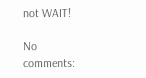not WAIT!

No comments: